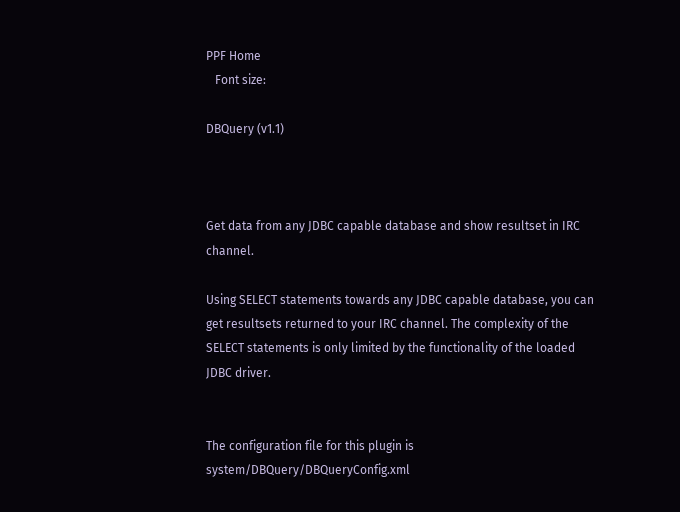PPF Home
   Font size:

DBQuery (v1.1)



Get data from any JDBC capable database and show resultset in IRC channel.

Using SELECT statements towards any JDBC capable database, you can get resultsets returned to your IRC channel. The complexity of the SELECT statements is only limited by the functionality of the loaded JDBC driver.


The configuration file for this plugin is system/DBQuery/DBQueryConfig.xml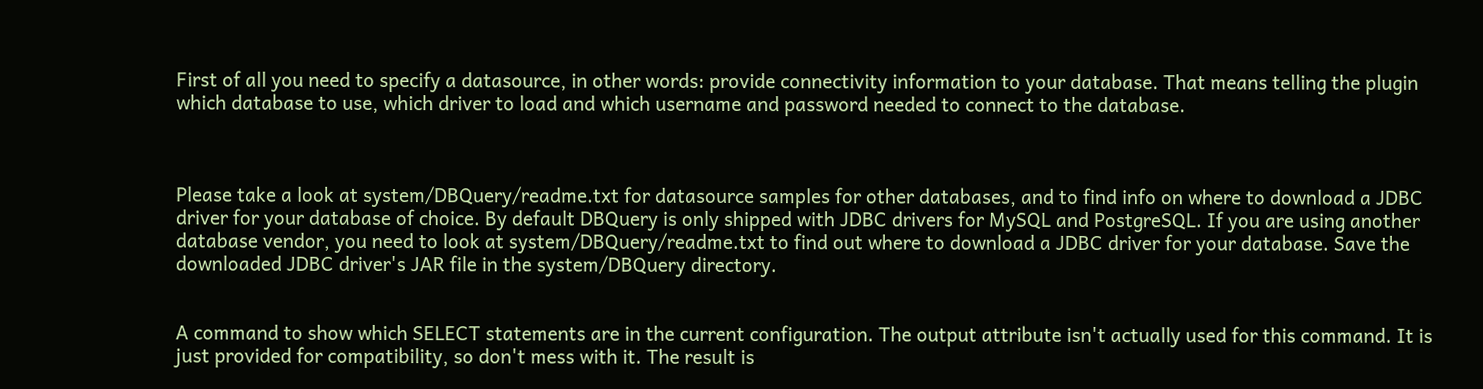First of all you need to specify a datasource, in other words: provide connectivity information to your database. That means telling the plugin which database to use, which driver to load and which username and password needed to connect to the database.



Please take a look at system/DBQuery/readme.txt for datasource samples for other databases, and to find info on where to download a JDBC driver for your database of choice. By default DBQuery is only shipped with JDBC drivers for MySQL and PostgreSQL. If you are using another database vendor, you need to look at system/DBQuery/readme.txt to find out where to download a JDBC driver for your database. Save the downloaded JDBC driver's JAR file in the system/DBQuery directory.


A command to show which SELECT statements are in the current configuration. The output attribute isn't actually used for this command. It is just provided for compatibility, so don't mess with it. The result is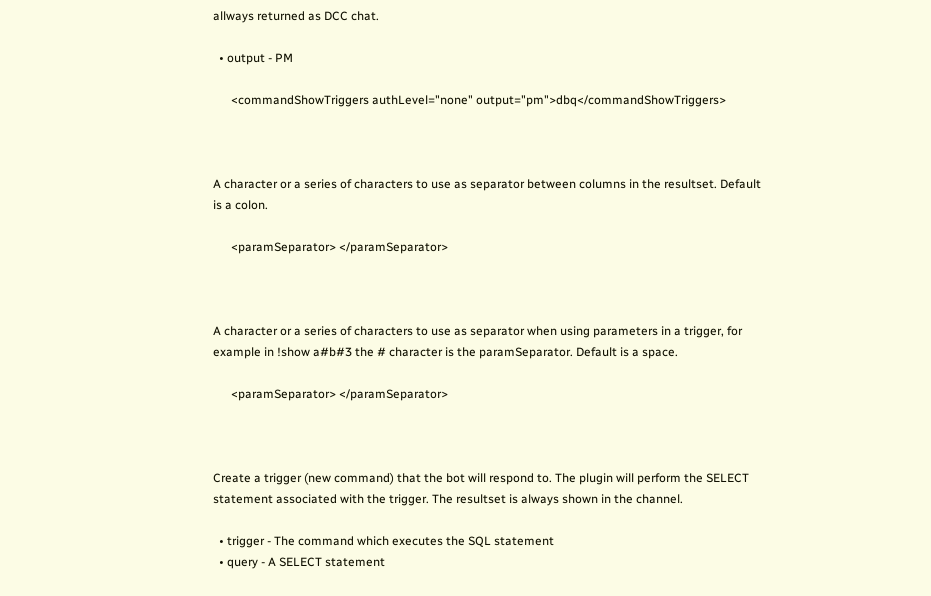allways returned as DCC chat.

  • output - PM

      <commandShowTriggers authLevel="none" output="pm">dbq</commandShowTriggers>



A character or a series of characters to use as separator between columns in the resultset. Default is a colon.

      <paramSeparator> </paramSeparator>



A character or a series of characters to use as separator when using parameters in a trigger, for example in !show a#b#3 the # character is the paramSeparator. Default is a space.

      <paramSeparator> </paramSeparator>



Create a trigger (new command) that the bot will respond to. The plugin will perform the SELECT statement associated with the trigger. The resultset is always shown in the channel.

  • trigger - The command which executes the SQL statement
  • query - A SELECT statement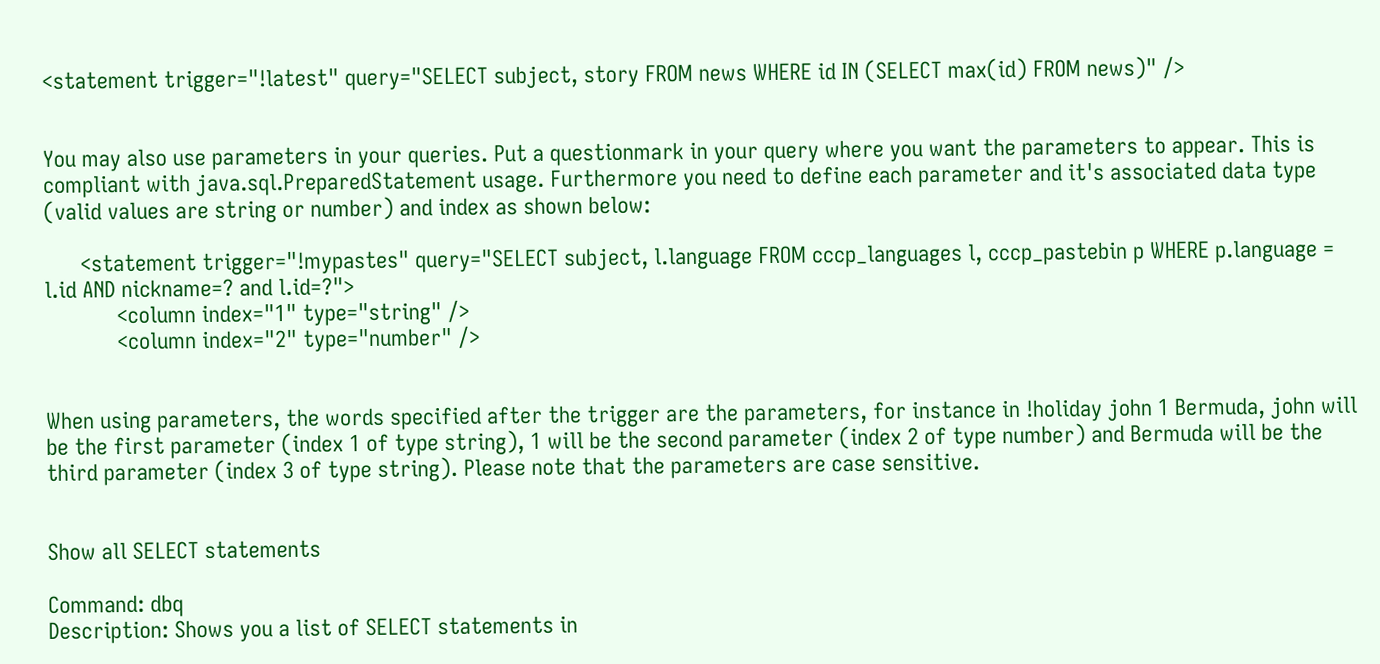<statement trigger="!latest" query="SELECT subject, story FROM news WHERE id IN (SELECT max(id) FROM news)" />


You may also use parameters in your queries. Put a questionmark in your query where you want the parameters to appear. This is compliant with java.sql.PreparedStatement usage. Furthermore you need to define each parameter and it's associated data type (valid values are string or number) and index as shown below:

      <statement trigger="!mypastes" query="SELECT subject, l.language FROM cccp_languages l, cccp_pastebin p WHERE p.language = l.id AND nickname=? and l.id=?">
            <column index="1" type="string" />
            <column index="2" type="number" />


When using parameters, the words specified after the trigger are the parameters, for instance in !holiday john 1 Bermuda, john will be the first parameter (index 1 of type string), 1 will be the second parameter (index 2 of type number) and Bermuda will be the third parameter (index 3 of type string). Please note that the parameters are case sensitive.


Show all SELECT statements

Command: dbq
Description: Shows you a list of SELECT statements in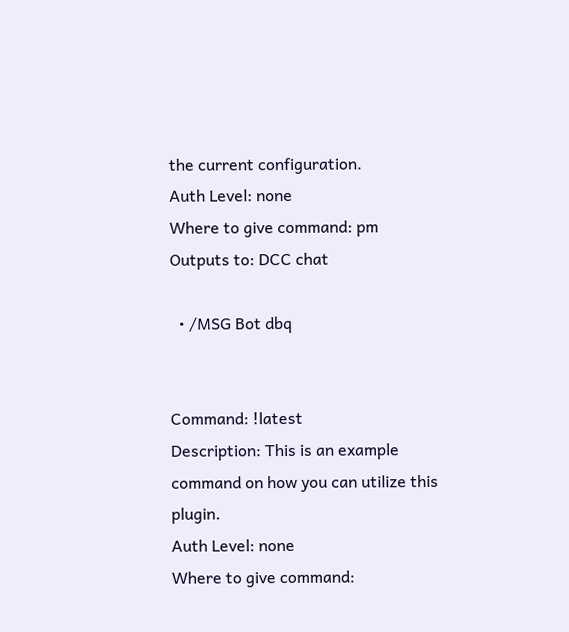the current configuration.
Auth Level: none
Where to give command: pm
Outputs to: DCC chat

  • /MSG Bot dbq


Command: !latest
Description: This is an example command on how you can utilize this plugin.
Auth Level: none
Where to give command: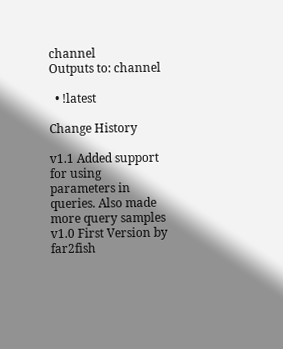channel
Outputs to: channel

  • !latest

Change History

v1.1 Added support for using parameters in queries. Also made more query samples
v1.0 First Version by far2fish